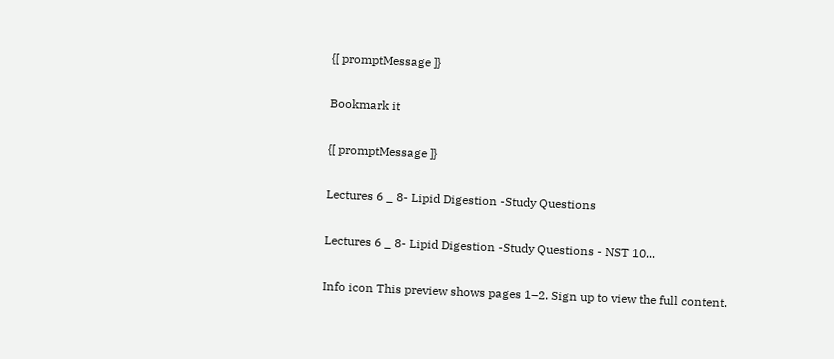{[ promptMessage ]}

Bookmark it

{[ promptMessage ]}

Lectures 6 _ 8- Lipid Digestion -Study Questions

Lectures 6 _ 8- Lipid Digestion -Study Questions - NST 10...

Info icon This preview shows pages 1–2. Sign up to view the full content.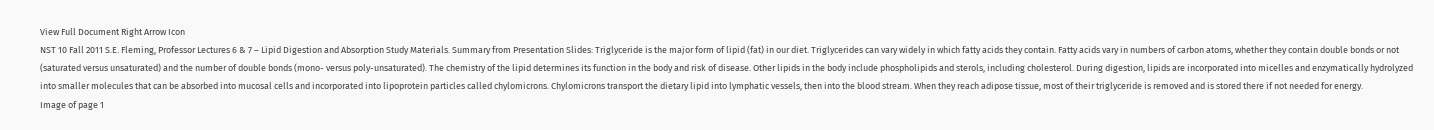View Full Document Right Arrow Icon
NST 10 Fall 2011 S.E. Fleming, Professor Lectures 6 & 7 – Lipid Digestion and Absorption Study Materials. Summary from Presentation Slides: Triglyceride is the major form of lipid (fat) in our diet. Triglycerides can vary widely in which fatty acids they contain. Fatty acids vary in numbers of carbon atoms, whether they contain double bonds or not (saturated versus unsaturated) and the number of double bonds (mono- versus poly-unsaturated). The chemistry of the lipid determines its function in the body and risk of disease. Other lipids in the body include phospholipids and sterols, including cholesterol. During digestion, lipids are incorporated into micelles and enzymatically hydrolyzed into smaller molecules that can be absorbed into mucosal cells and incorporated into lipoprotein particles called chylomicrons. Chylomicrons transport the dietary lipid into lymphatic vessels, then into the blood stream. When they reach adipose tissue, most of their triglyceride is removed and is stored there if not needed for energy.
Image of page 1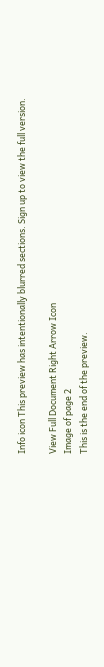Info icon This preview has intentionally blurred sections. Sign up to view the full version.

View Full Document Right Arrow Icon
Image of page 2
This is the end of the preview.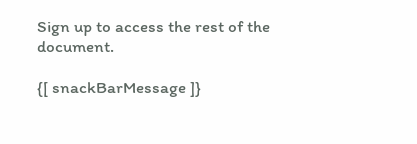Sign up to access the rest of the document.

{[ snackBarMessage ]}